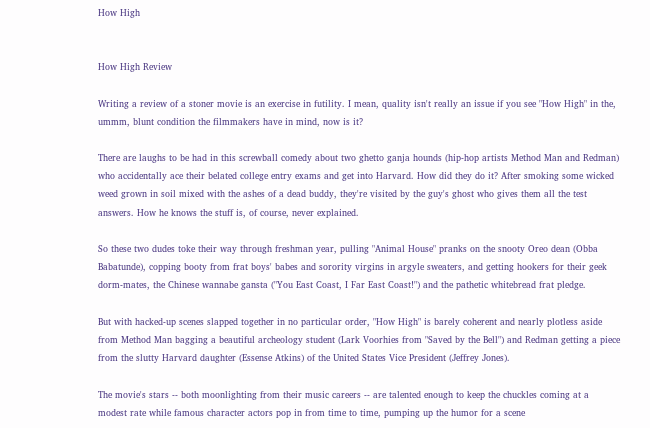How High


How High Review

Writing a review of a stoner movie is an exercise in futility. I mean, quality isn't really an issue if you see "How High" in the, ummm, blunt condition the filmmakers have in mind, now is it?

There are laughs to be had in this screwball comedy about two ghetto ganja hounds (hip-hop artists Method Man and Redman) who accidentally ace their belated college entry exams and get into Harvard. How did they do it? After smoking some wicked weed grown in soil mixed with the ashes of a dead buddy, they're visited by the guy's ghost who gives them all the test answers. How he knows the stuff is, of course, never explained.

So these two dudes toke their way through freshman year, pulling "Animal House" pranks on the snooty Oreo dean (Obba Babatunde), copping booty from frat boys' babes and sorority virgins in argyle sweaters, and getting hookers for their geek dorm-mates, the Chinese wannabe gansta ("You East Coast, I Far East Coast!") and the pathetic whitebread frat pledge.

But with hacked-up scenes slapped together in no particular order, "How High" is barely coherent and nearly plotless aside from Method Man bagging a beautiful archeology student (Lark Voorhies from "Saved by the Bell") and Redman getting a piece from the slutty Harvard daughter (Essense Atkins) of the United States Vice President (Jeffrey Jones).

The movie's stars -- both moonlighting from their music careers -- are talented enough to keep the chuckles coming at a modest rate while famous character actors pop in from time to time, pumping up the humor for a scene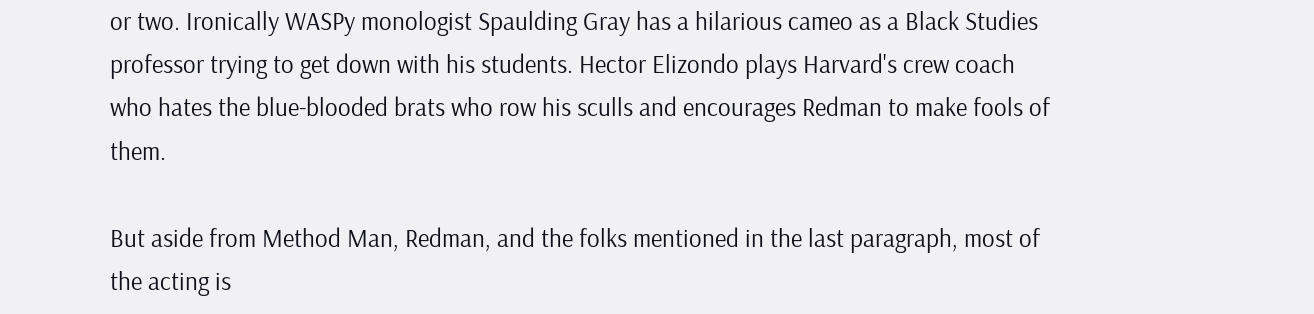or two. Ironically WASPy monologist Spaulding Gray has a hilarious cameo as a Black Studies professor trying to get down with his students. Hector Elizondo plays Harvard's crew coach who hates the blue-blooded brats who row his sculls and encourages Redman to make fools of them.

But aside from Method Man, Redman, and the folks mentioned in the last paragraph, most of the acting is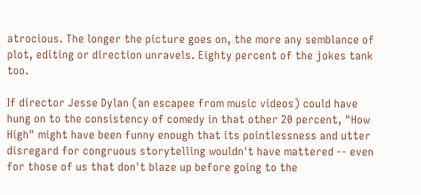atrocious. The longer the picture goes on, the more any semblance of plot, editing or direction unravels. Eighty percent of the jokes tank too.

If director Jesse Dylan (an escapee from music videos) could have hung on to the consistency of comedy in that other 20 percent, "How High" might have been funny enough that its pointlessness and utter disregard for congruous storytelling wouldn't have mattered -- even for those of us that don't blaze up before going to the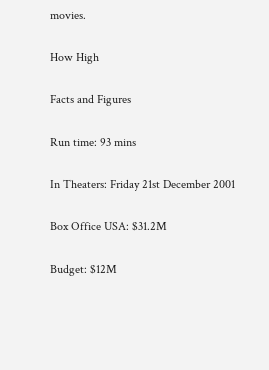movies.

How High

Facts and Figures

Run time: 93 mins

In Theaters: Friday 21st December 2001

Box Office USA: $31.2M

Budget: $12M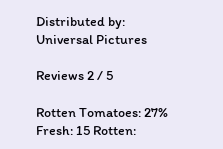Distributed by: Universal Pictures

Reviews 2 / 5

Rotten Tomatoes: 27%
Fresh: 15 Rotten: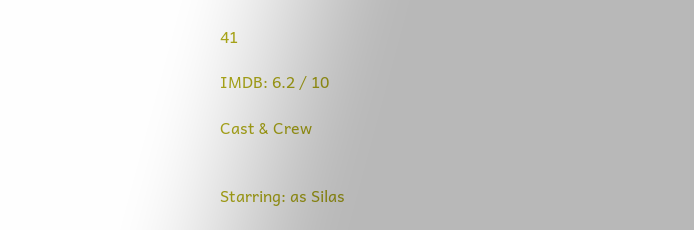41

IMDB: 6.2 / 10

Cast & Crew


Starring: as Silas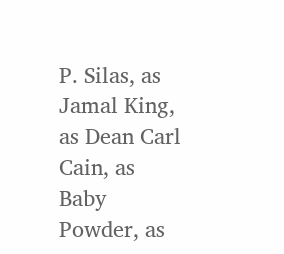P. Silas, as Jamal King, as Dean Carl Cain, as Baby Powder, as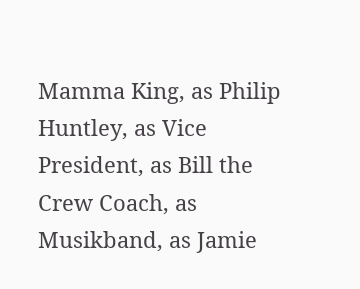Mamma King, as Philip Huntley, as Vice President, as Bill the Crew Coach, as Musikband, as Jamie